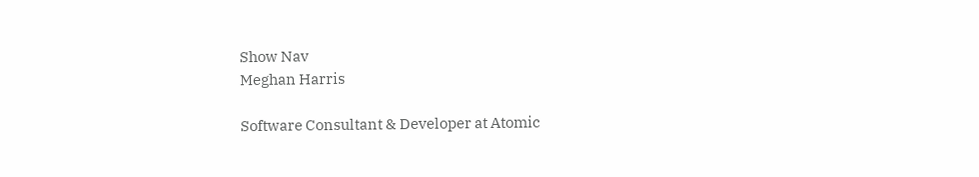Show Nav
Meghan Harris

Software Consultant & Developer at Atomic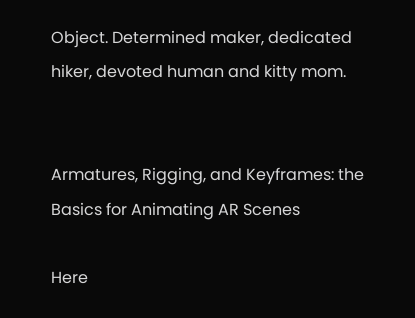Object. Determined maker, dedicated hiker, devoted human and kitty mom.


Armatures, Rigging, and Keyframes: the Basics for Animating AR Scenes

Here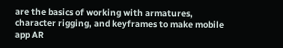are the basics of working with armatures, character rigging, and keyframes to make mobile app AR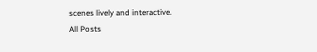scenes lively and interactive.
All Posts